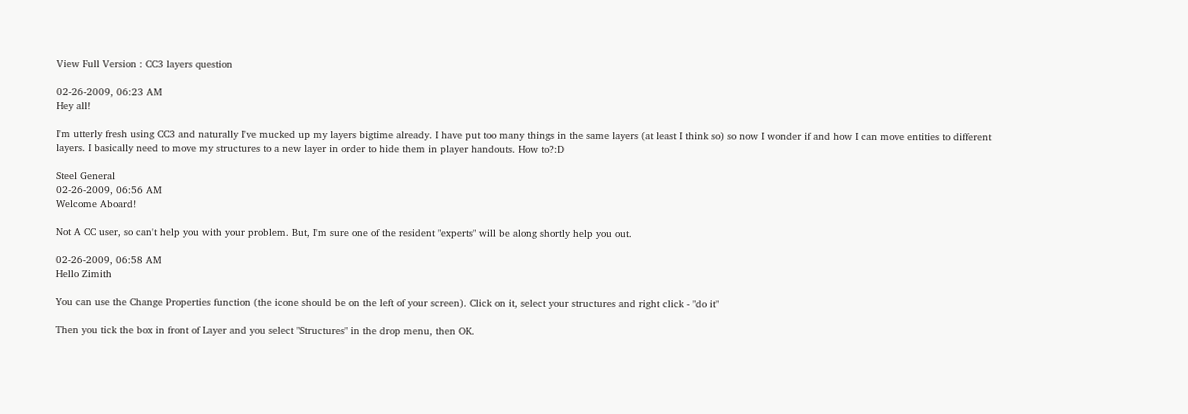View Full Version : CC3 layers question

02-26-2009, 06:23 AM
Hey all!

I'm utterly fresh using CC3 and naturally I've mucked up my layers bigtime already. I have put too many things in the same layers (at least I think so) so now I wonder if and how I can move entities to different layers. I basically need to move my structures to a new layer in order to hide them in player handouts. How to?:D

Steel General
02-26-2009, 06:56 AM
Welcome Aboard!

Not A CC user, so can't help you with your problem. But, I'm sure one of the resident "experts" will be along shortly help you out.

02-26-2009, 06:58 AM
Hello Zimith

You can use the Change Properties function (the icone should be on the left of your screen). Click on it, select your structures and right click - "do it"

Then you tick the box in front of Layer and you select "Structures" in the drop menu, then OK.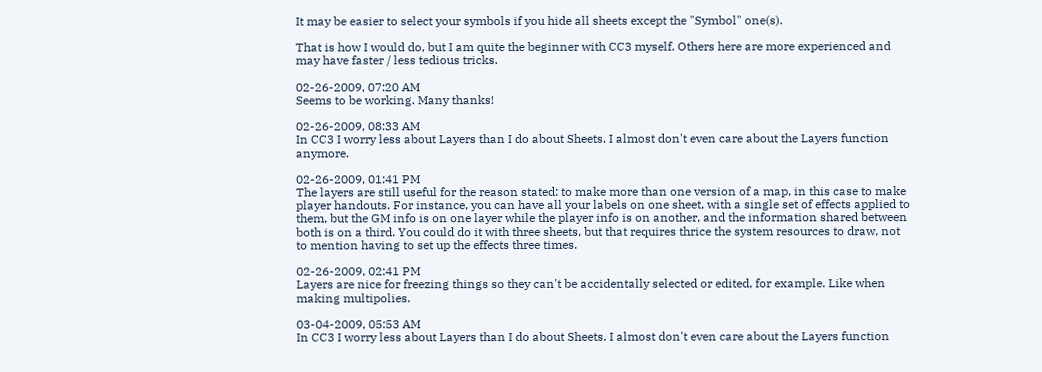It may be easier to select your symbols if you hide all sheets except the "Symbol" one(s).

That is how I would do, but I am quite the beginner with CC3 myself. Others here are more experienced and may have faster / less tedious tricks.

02-26-2009, 07:20 AM
Seems to be working. Many thanks!

02-26-2009, 08:33 AM
In CC3 I worry less about Layers than I do about Sheets. I almost don't even care about the Layers function anymore.

02-26-2009, 01:41 PM
The layers are still useful for the reason stated: to make more than one version of a map, in this case to make player handouts. For instance, you can have all your labels on one sheet, with a single set of effects applied to them, but the GM info is on one layer while the player info is on another, and the information shared between both is on a third. You could do it with three sheets, but that requires thrice the system resources to draw, not to mention having to set up the effects three times.

02-26-2009, 02:41 PM
Layers are nice for freezing things so they can't be accidentally selected or edited, for example. Like when making multipolies.

03-04-2009, 05:53 AM
In CC3 I worry less about Layers than I do about Sheets. I almost don't even care about the Layers function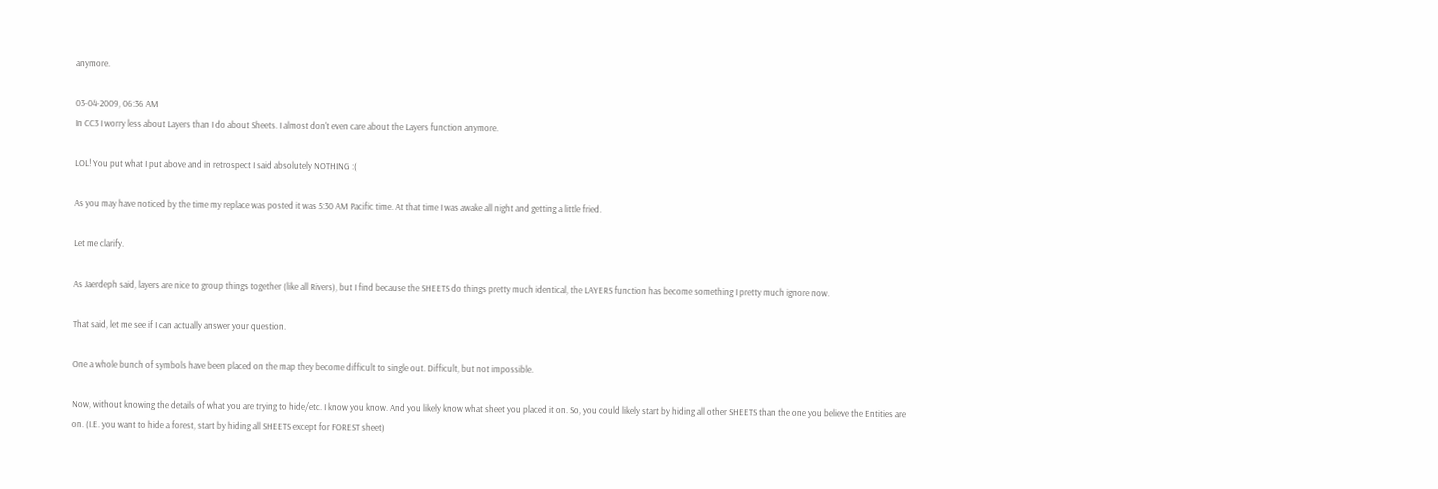anymore.

03-04-2009, 06:36 AM
In CC3 I worry less about Layers than I do about Sheets. I almost don't even care about the Layers function anymore.

LOL! You put what I put above and in retrospect I said absolutely NOTHING :(

As you may have noticed by the time my replace was posted it was 5:30 AM Pacific time. At that time I was awake all night and getting a little fried.

Let me clarify.

As Jaerdeph said, layers are nice to group things together (like all Rivers), but I find because the SHEETS do things pretty much identical, the LAYERS function has become something I pretty much ignore now.

That said, let me see if I can actually answer your question.

One a whole bunch of symbols have been placed on the map they become difficult to single out. Difficult, but not impossible.

Now, without knowing the details of what you are trying to hide/etc. I know you know. And you likely know what sheet you placed it on. So, you could likely start by hiding all other SHEETS than the one you believe the Entities are on. (I.E. you want to hide a forest, start by hiding all SHEETS except for FOREST sheet)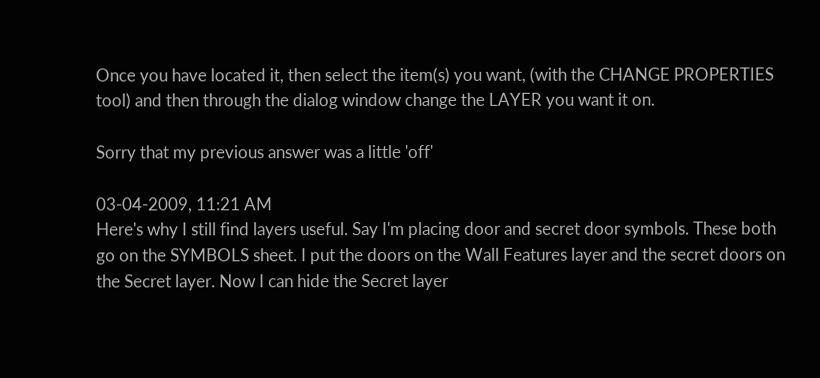Once you have located it, then select the item(s) you want, (with the CHANGE PROPERTIES tool) and then through the dialog window change the LAYER you want it on.

Sorry that my previous answer was a little 'off'

03-04-2009, 11:21 AM
Here's why I still find layers useful. Say I'm placing door and secret door symbols. These both go on the SYMBOLS sheet. I put the doors on the Wall Features layer and the secret doors on the Secret layer. Now I can hide the Secret layer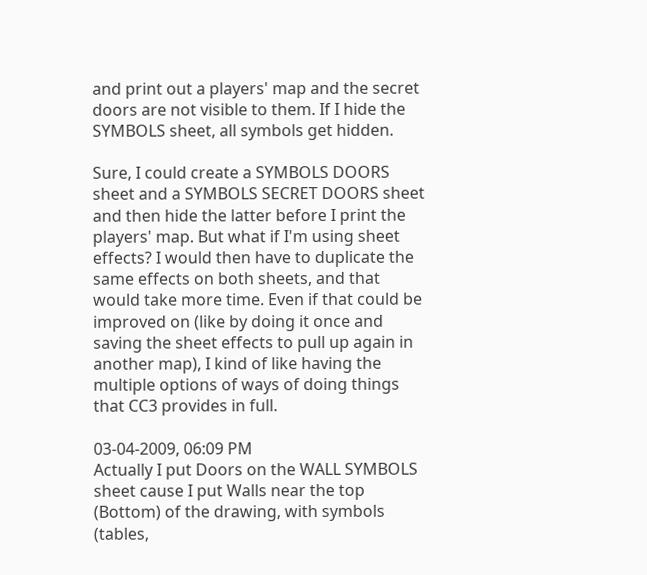and print out a players' map and the secret doors are not visible to them. If I hide the SYMBOLS sheet, all symbols get hidden.

Sure, I could create a SYMBOLS DOORS sheet and a SYMBOLS SECRET DOORS sheet and then hide the latter before I print the players' map. But what if I'm using sheet effects? I would then have to duplicate the same effects on both sheets, and that would take more time. Even if that could be improved on (like by doing it once and saving the sheet effects to pull up again in another map), I kind of like having the multiple options of ways of doing things that CC3 provides in full.

03-04-2009, 06:09 PM
Actually I put Doors on the WALL SYMBOLS sheet cause I put Walls near the top (Bottom) of the drawing, with symbols (tables,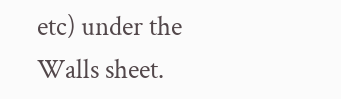etc) under the Walls sheet.